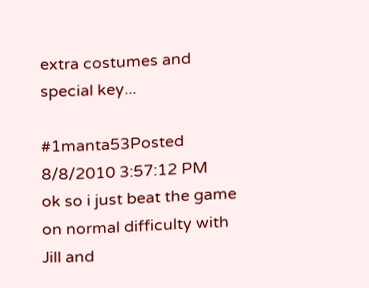extra costumes and special key...

#1manta53Posted 8/8/2010 3:57:12 PM
ok so i just beat the game on normal difficulty with Jill and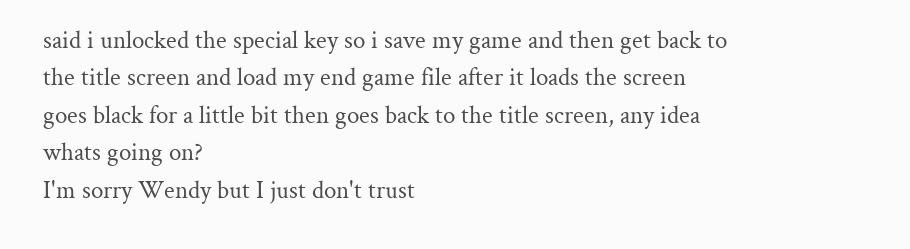said i unlocked the special key so i save my game and then get back to the title screen and load my end game file after it loads the screen goes black for a little bit then goes back to the title screen, any idea whats going on?
I'm sorry Wendy but I just don't trust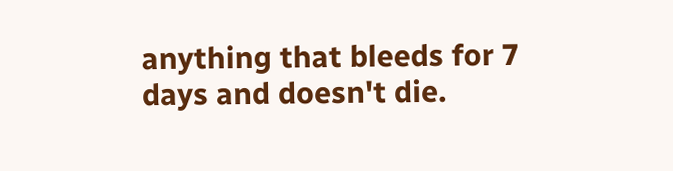anything that bleeds for 7 days and doesn't die.